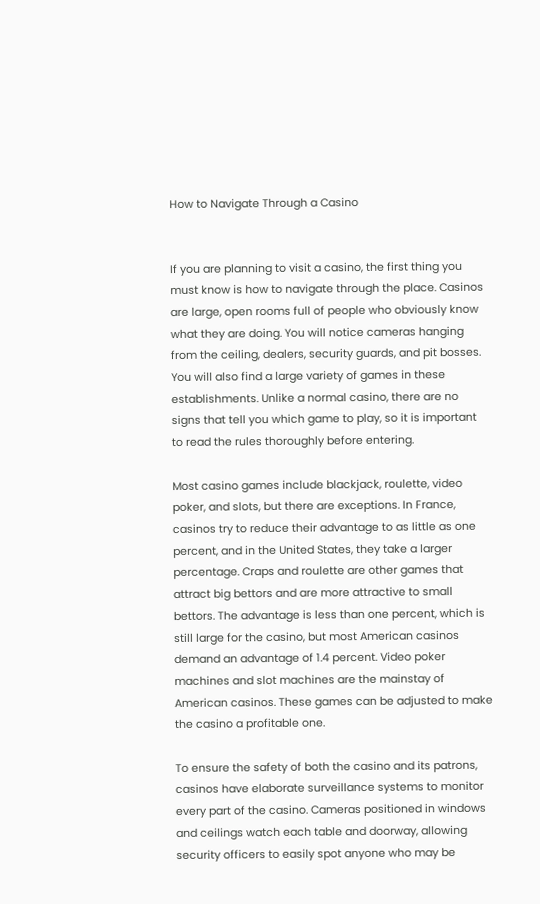How to Navigate Through a Casino


If you are planning to visit a casino, the first thing you must know is how to navigate through the place. Casinos are large, open rooms full of people who obviously know what they are doing. You will notice cameras hanging from the ceiling, dealers, security guards, and pit bosses. You will also find a large variety of games in these establishments. Unlike a normal casino, there are no signs that tell you which game to play, so it is important to read the rules thoroughly before entering.

Most casino games include blackjack, roulette, video poker, and slots, but there are exceptions. In France, casinos try to reduce their advantage to as little as one percent, and in the United States, they take a larger percentage. Craps and roulette are other games that attract big bettors and are more attractive to small bettors. The advantage is less than one percent, which is still large for the casino, but most American casinos demand an advantage of 1.4 percent. Video poker machines and slot machines are the mainstay of American casinos. These games can be adjusted to make the casino a profitable one.

To ensure the safety of both the casino and its patrons, casinos have elaborate surveillance systems to monitor every part of the casino. Cameras positioned in windows and ceilings watch each table and doorway, allowing security officers to easily spot anyone who may be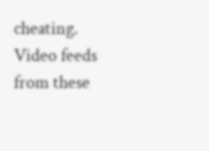cheating. Video feeds from these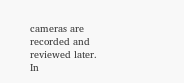cameras are recorded and reviewed later. In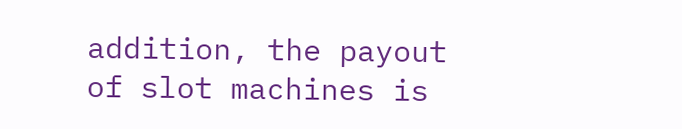addition, the payout of slot machines is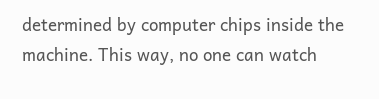determined by computer chips inside the machine. This way, no one can watch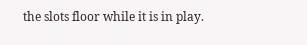the slots floor while it is in play.